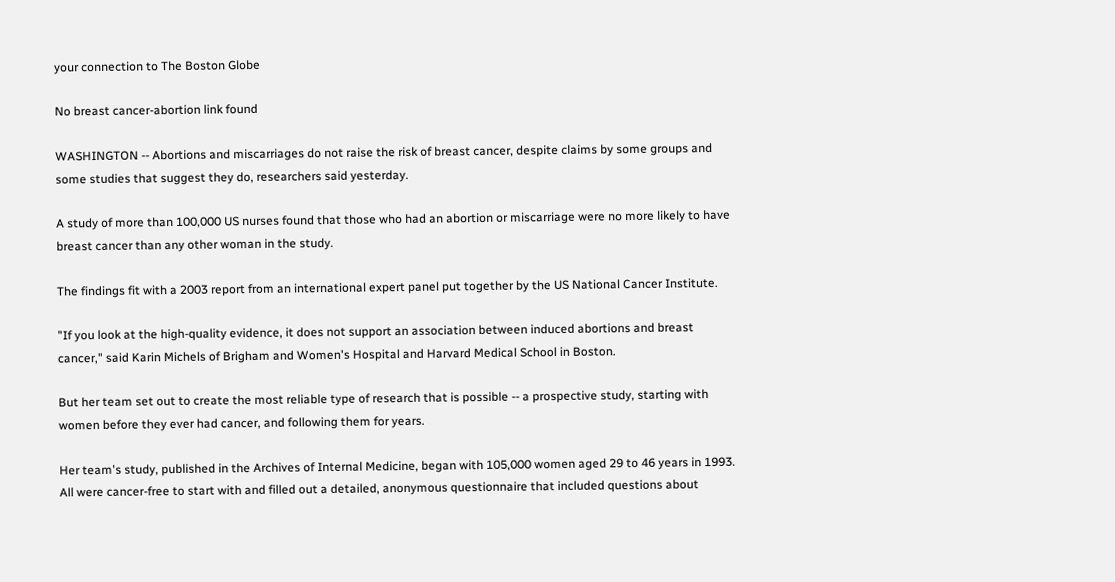your connection to The Boston Globe

No breast cancer-abortion link found

WASHINGTON -- Abortions and miscarriages do not raise the risk of breast cancer, despite claims by some groups and some studies that suggest they do, researchers said yesterday.

A study of more than 100,000 US nurses found that those who had an abortion or miscarriage were no more likely to have breast cancer than any other woman in the study.

The findings fit with a 2003 report from an international expert panel put together by the US National Cancer Institute.

"If you look at the high-quality evidence, it does not support an association between induced abortions and breast cancer," said Karin Michels of Brigham and Women's Hospital and Harvard Medical School in Boston.

But her team set out to create the most reliable type of research that is possible -- a prospective study, starting with women before they ever had cancer, and following them for years.

Her team's study, published in the Archives of Internal Medicine, began with 105,000 women aged 29 to 46 years in 1993. All were cancer-free to start with and filled out a detailed, anonymous questionnaire that included questions about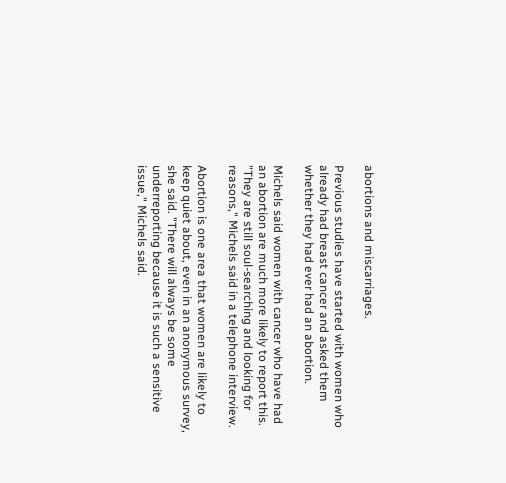abortions and miscarriages.

Previous studies have started with women who already had breast cancer and asked them whether they had ever had an abortion.

Michels said women with cancer who have had an abortion are much more likely to report this. "They are still soul-searching and looking for reasons," Michels said in a telephone interview.

Abortion is one area that women are likely to keep quiet about, even in an anonymous survey, she said. "There will always be some underreporting because it is such a sensitive issue," Michels said.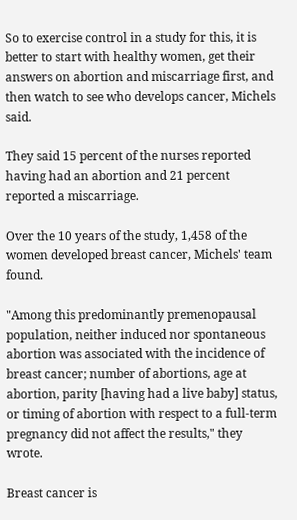So to exercise control in a study for this, it is better to start with healthy women, get their answers on abortion and miscarriage first, and then watch to see who develops cancer, Michels said.

They said 15 percent of the nurses reported having had an abortion and 21 percent reported a miscarriage.

Over the 10 years of the study, 1,458 of the women developed breast cancer, Michels' team found.

"Among this predominantly premenopausal population, neither induced nor spontaneous abortion was associated with the incidence of breast cancer; number of abortions, age at abortion, parity [having had a live baby] status, or timing of abortion with respect to a full-term pregnancy did not affect the results," they wrote.

Breast cancer is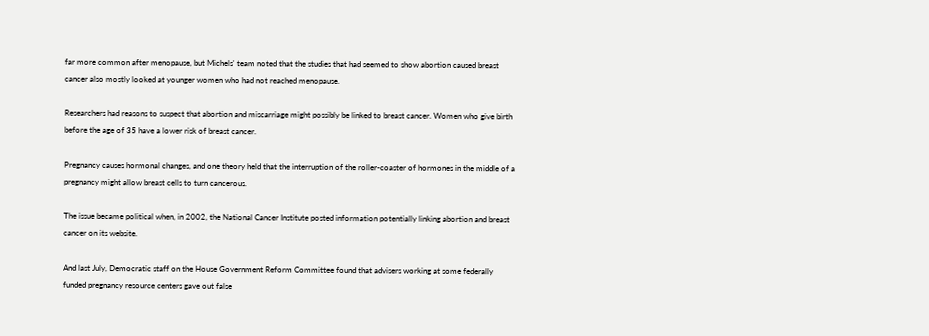far more common after menopause, but Michels' team noted that the studies that had seemed to show abortion caused breast cancer also mostly looked at younger women who had not reached menopause.

Researchers had reasons to suspect that abortion and miscarriage might possibly be linked to breast cancer. Women who give birth before the age of 35 have a lower risk of breast cancer.

Pregnancy causes hormonal changes, and one theory held that the interruption of the roller-coaster of hormones in the middle of a pregnancy might allow breast cells to turn cancerous.

The issue became political when, in 2002, the National Cancer Institute posted information potentially linking abortion and breast cancer on its website.

And last July, Democratic staff on the House Government Reform Committee found that advisers working at some federally funded pregnancy resource centers gave out false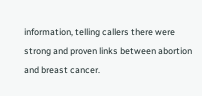information, telling callers there were strong and proven links between abortion and breast cancer.